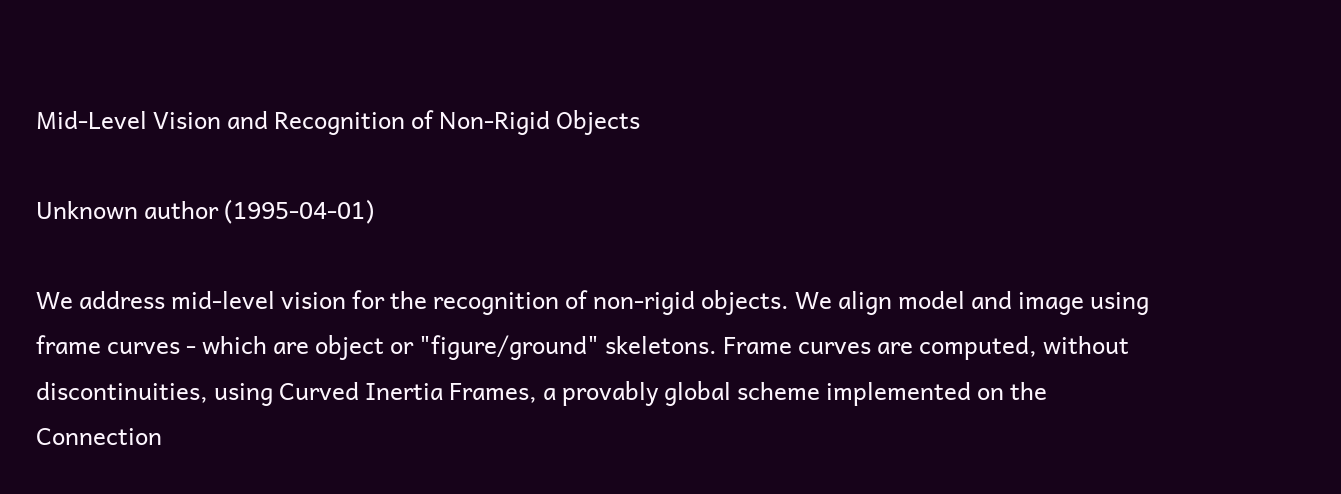Mid-Level Vision and Recognition of Non-Rigid Objects

Unknown author (1995-04-01)

We address mid-level vision for the recognition of non-rigid objects. We align model and image using frame curves - which are object or "figure/ground" skeletons. Frame curves are computed, without discontinuities, using Curved Inertia Frames, a provably global scheme implemented on the Connection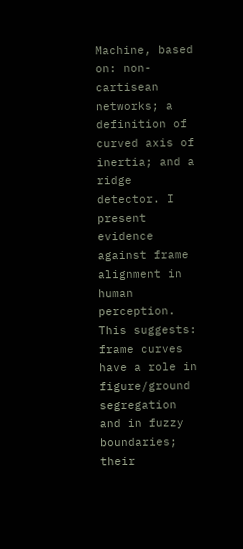Machine, based on: non-cartisean networks; a definition of curved axis of inertia; and a ridge detector. I present evidence against frame alignment in human perception. This suggests: frame curves have a role in figure/ground segregation and in fuzzy boundaries; their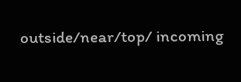outside/near/top/ incoming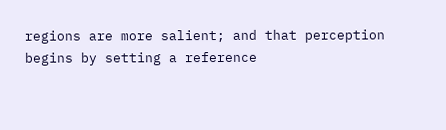regions are more salient; and that perception begins by setting a reference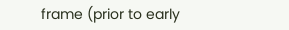frame (prior to early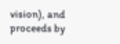vision), and proceeds by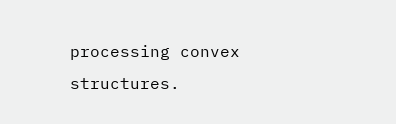processing convex structures.